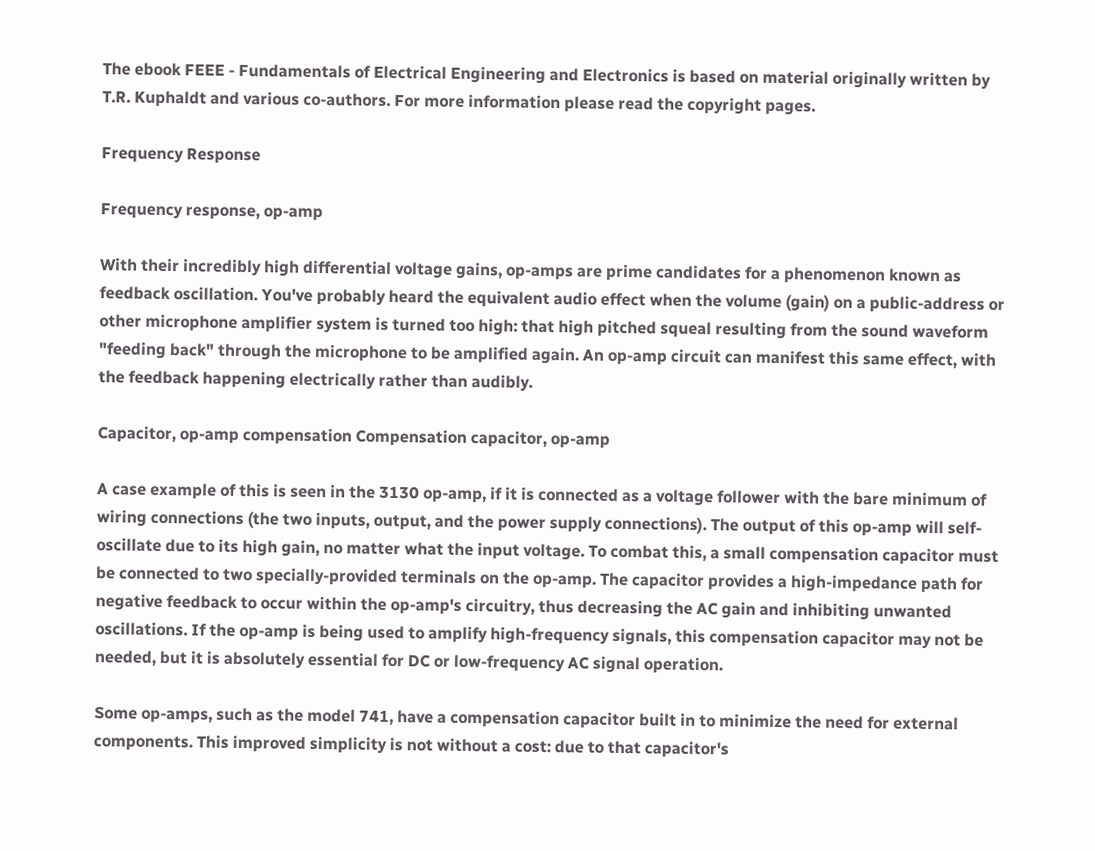The ebook FEEE - Fundamentals of Electrical Engineering and Electronics is based on material originally written by T.R. Kuphaldt and various co-authors. For more information please read the copyright pages.

Frequency Response

Frequency response, op-amp

With their incredibly high differential voltage gains, op-amps are prime candidates for a phenomenon known as feedback oscillation. You've probably heard the equivalent audio effect when the volume (gain) on a public-address or other microphone amplifier system is turned too high: that high pitched squeal resulting from the sound waveform "feeding back" through the microphone to be amplified again. An op-amp circuit can manifest this same effect, with the feedback happening electrically rather than audibly.

Capacitor, op-amp compensation Compensation capacitor, op-amp

A case example of this is seen in the 3130 op-amp, if it is connected as a voltage follower with the bare minimum of wiring connections (the two inputs, output, and the power supply connections). The output of this op-amp will self-oscillate due to its high gain, no matter what the input voltage. To combat this, a small compensation capacitor must be connected to two specially-provided terminals on the op-amp. The capacitor provides a high-impedance path for negative feedback to occur within the op-amp's circuitry, thus decreasing the AC gain and inhibiting unwanted oscillations. If the op-amp is being used to amplify high-frequency signals, this compensation capacitor may not be needed, but it is absolutely essential for DC or low-frequency AC signal operation.

Some op-amps, such as the model 741, have a compensation capacitor built in to minimize the need for external components. This improved simplicity is not without a cost: due to that capacitor's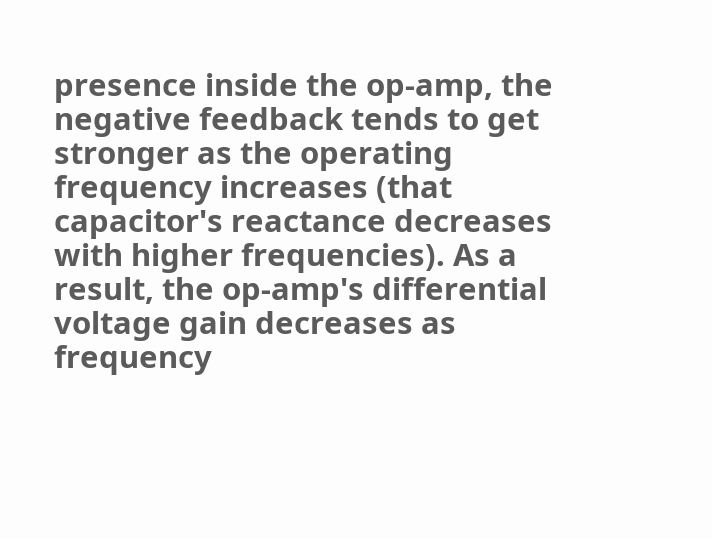presence inside the op-amp, the negative feedback tends to get stronger as the operating frequency increases (that capacitor's reactance decreases with higher frequencies). As a result, the op-amp's differential voltage gain decreases as frequency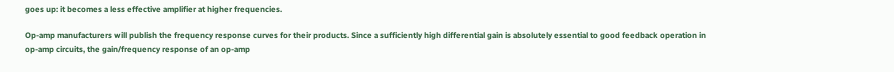goes up: it becomes a less effective amplifier at higher frequencies.

Op-amp manufacturers will publish the frequency response curves for their products. Since a sufficiently high differential gain is absolutely essential to good feedback operation in op-amp circuits, the gain/frequency response of an op-amp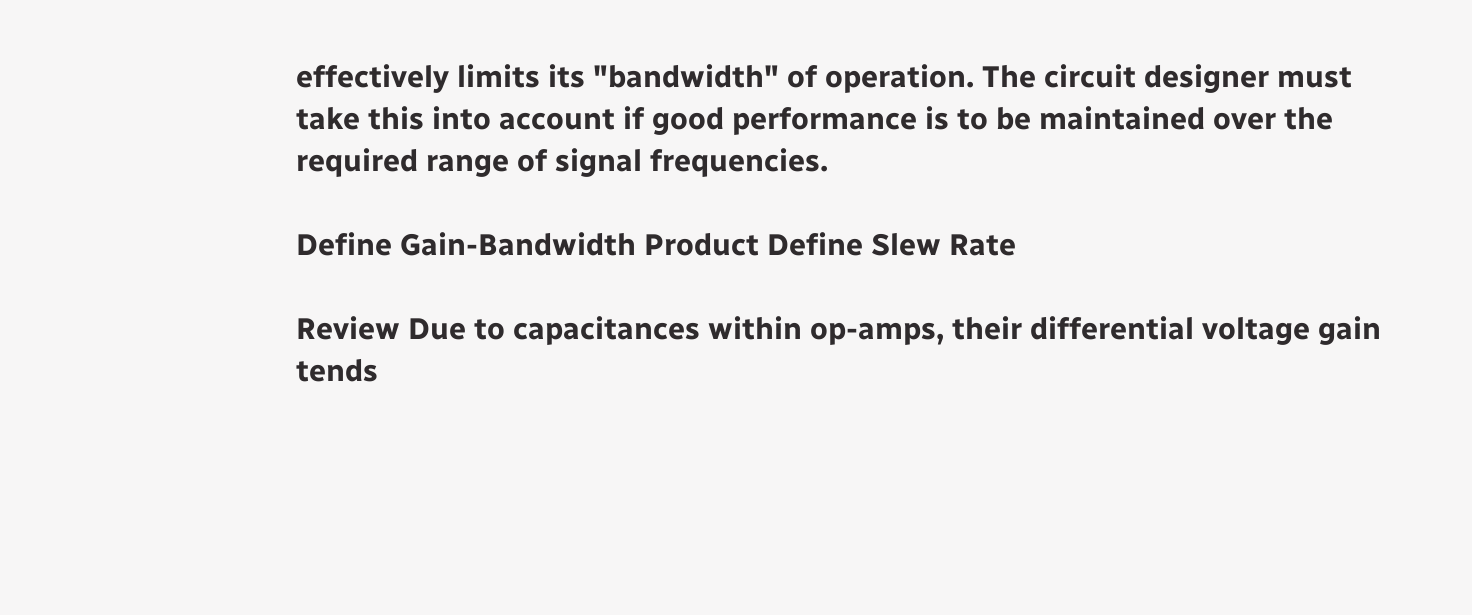effectively limits its "bandwidth" of operation. The circuit designer must take this into account if good performance is to be maintained over the required range of signal frequencies.

Define Gain-Bandwidth Product Define Slew Rate

Review Due to capacitances within op-amps, their differential voltage gain tends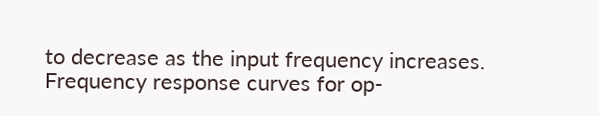to decrease as the input frequency increases. Frequency response curves for op-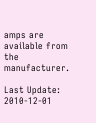amps are available from the manufacturer.

Last Update: 2010-12-01